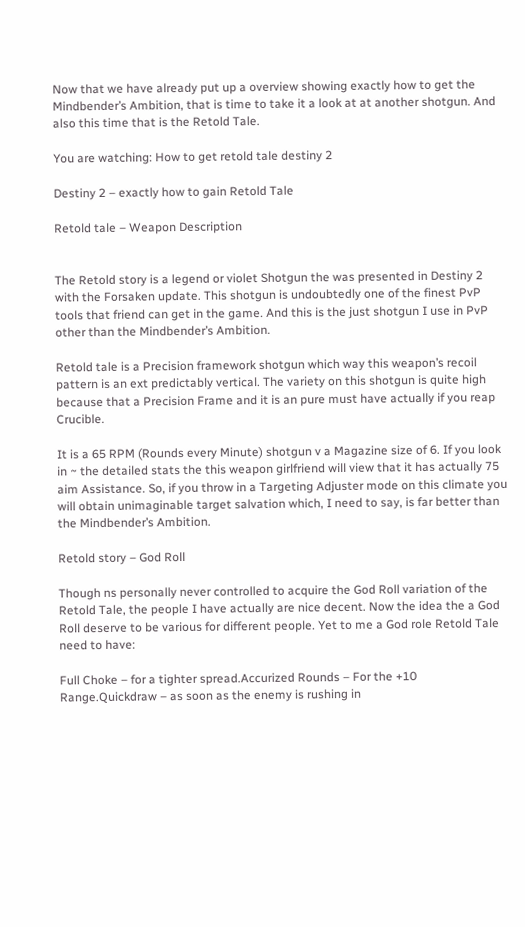Now that we have already put up a overview showing exactly how to get the Mindbender’s Ambition, that is time to take it a look at at another shotgun. And also this time that is the Retold Tale.

You are watching: How to get retold tale destiny 2

Destiny 2 – exactly how to gain Retold Tale

Retold tale – Weapon Description


The Retold story is a legend or violet Shotgun the was presented in Destiny 2 with the Forsaken update. This shotgun is undoubtedly one of the finest PvP tools that friend can get in the game. And this is the just shotgun I use in PvP other than the Mindbender’s Ambition.

Retold tale is a Precision framework shotgun which way this weapon’s recoil pattern is an ext predictably vertical. The variety on this shotgun is quite high because that a Precision Frame and it is an pure must have actually if you reap Crucible.

It is a 65 RPM (Rounds every Minute) shotgun v a Magazine size of 6. If you look in ~ the detailed stats the this weapon girlfriend will view that it has actually 75 aim Assistance. So, if you throw in a Targeting Adjuster mode on this climate you will obtain unimaginable target salvation which, I need to say, is far better than the Mindbender’s Ambition.

Retold story – God Roll

Though ns personally never controlled to acquire the God Roll variation of the Retold Tale, the people I have actually are nice decent. Now the idea the a God Roll deserve to be various for different people. Yet to me a God role Retold Tale need to have:

Full Choke – for a tighter spread.Accurized Rounds – For the +10 Range.Quickdraw – as soon as the enemy is rushing in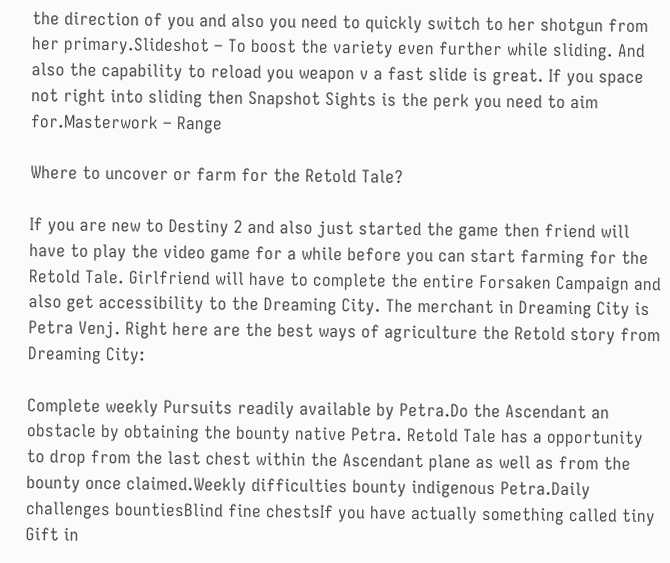the direction of you and also you need to quickly switch to her shotgun from her primary.Slideshot – To boost the variety even further while sliding. And also the capability to reload you weapon v a fast slide is great. If you space not right into sliding then Snapshot Sights is the perk you need to aim for.Masterwork – Range

Where to uncover or farm for the Retold Tale?

If you are new to Destiny 2 and also just started the game then friend will have to play the video game for a while before you can start farming for the Retold Tale. Girlfriend will have to complete the entire Forsaken Campaign and also get accessibility to the Dreaming City. The merchant in Dreaming City is Petra Venj. Right here are the best ways of agriculture the Retold story from Dreaming City:

Complete weekly Pursuits readily available by Petra.Do the Ascendant an obstacle by obtaining the bounty native Petra. Retold Tale has a opportunity to drop from the last chest within the Ascendant plane as well as from the bounty once claimed.Weekly difficulties bounty indigenous Petra.Daily challenges bountiesBlind fine chestsIf you have actually something called tiny Gift in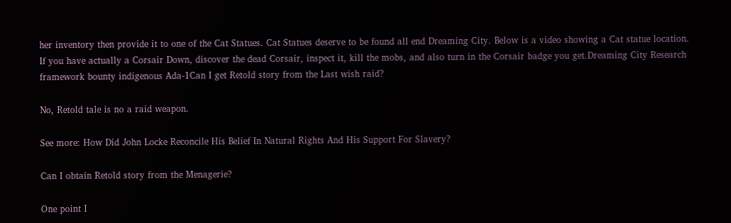her inventory then provide it to one of the Cat Statues. Cat Statues deserve to be found all end Dreaming City. Below is a video showing a Cat statue location.
If you have actually a Corsair Down, discover the dead Corsair, inspect it, kill the mobs, and also turn in the Corsair badge you get.Dreaming City Research framework bounty indigenous Ada-1Can I get Retold story from the Last wish raid?

No, Retold tale is no a raid weapon.

See more: How Did John Locke Reconcile His Belief In Natural Rights And His Support For Slavery?

Can I obtain Retold story from the Menagerie?

One point I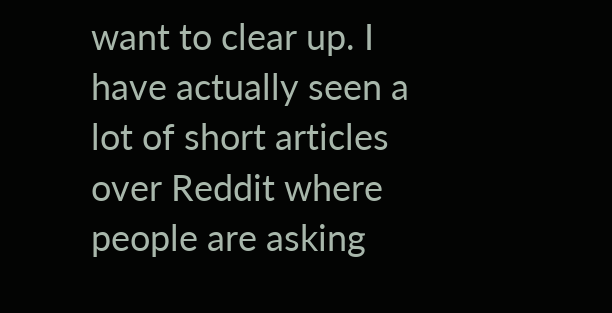want to clear up. I have actually seen a lot of short articles over Reddit where people are asking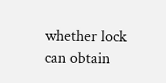whether lock can obtain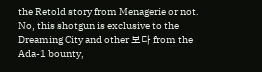the Retold story from Menagerie or not. No, this shotgun is exclusive to the Dreaming City and other 보다 from the Ada-1 bounty,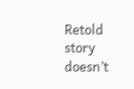Retold story doesn’t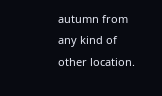autumn from any kind of other location.